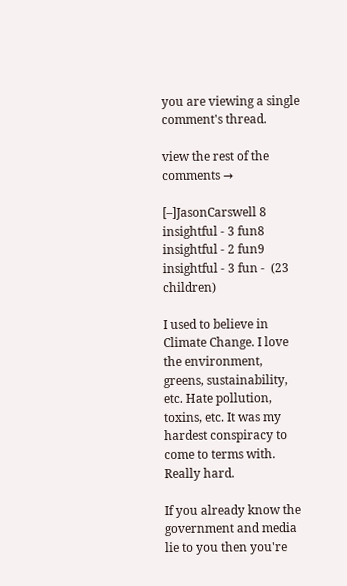you are viewing a single comment's thread.

view the rest of the comments →

[–]JasonCarswell 8 insightful - 3 fun8 insightful - 2 fun9 insightful - 3 fun -  (23 children)

I used to believe in Climate Change. I love the environment, greens, sustainability, etc. Hate pollution, toxins, etc. It was my hardest conspiracy to come to terms with. Really hard.

If you already know the government and media lie to you then you're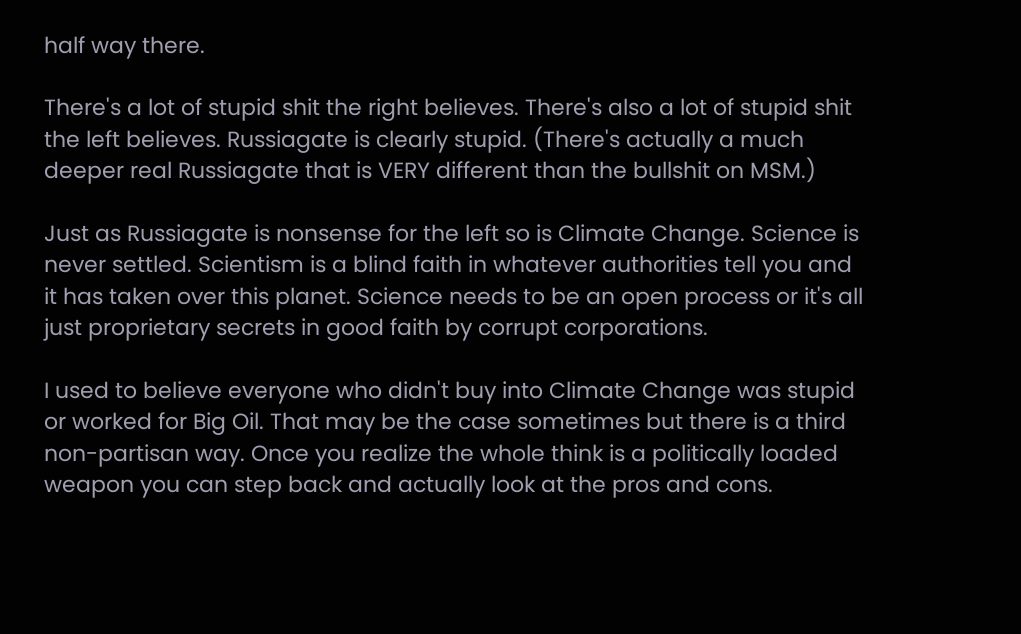half way there.

There's a lot of stupid shit the right believes. There's also a lot of stupid shit the left believes. Russiagate is clearly stupid. (There's actually a much deeper real Russiagate that is VERY different than the bullshit on MSM.)

Just as Russiagate is nonsense for the left so is Climate Change. Science is never settled. Scientism is a blind faith in whatever authorities tell you and it has taken over this planet. Science needs to be an open process or it's all just proprietary secrets in good faith by corrupt corporations.

I used to believe everyone who didn't buy into Climate Change was stupid or worked for Big Oil. That may be the case sometimes but there is a third non-partisan way. Once you realize the whole think is a politically loaded weapon you can step back and actually look at the pros and cons.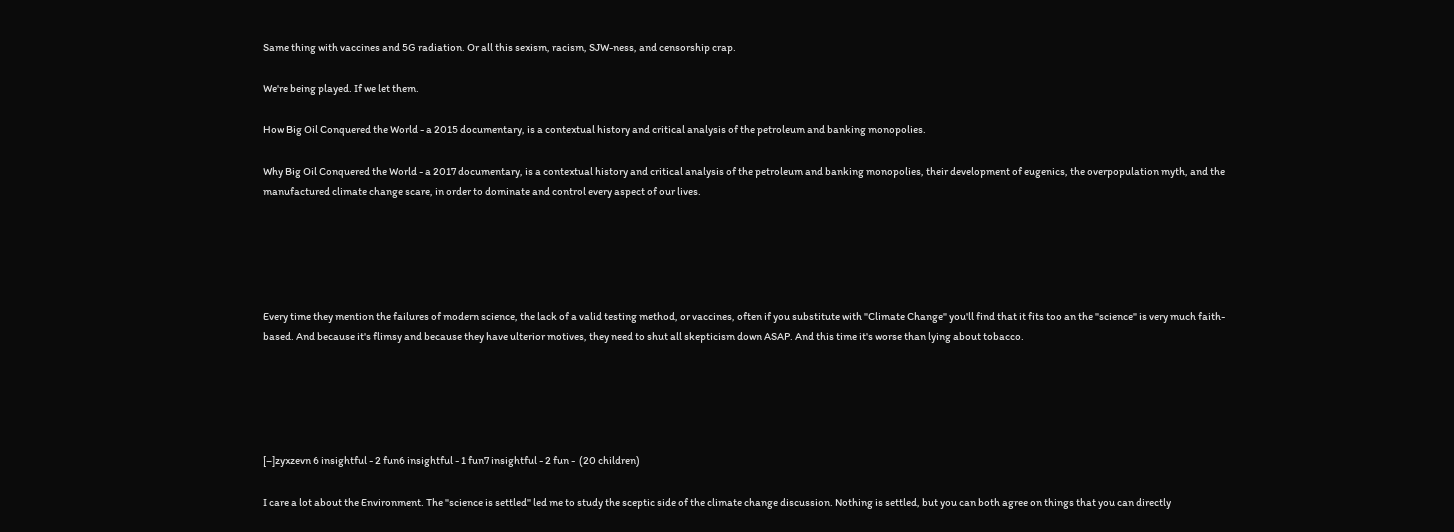Same thing with vaccines and 5G radiation. Or all this sexism, racism, SJW-ness, and censorship crap.

We're being played. If we let them.

How Big Oil Conquered the World - a 2015 documentary, is a contextual history and critical analysis of the petroleum and banking monopolies.

Why Big Oil Conquered the World - a 2017 documentary, is a contextual history and critical analysis of the petroleum and banking monopolies, their development of eugenics, the overpopulation myth, and the manufactured climate change scare, in order to dominate and control every aspect of our lives.





Every time they mention the failures of modern science, the lack of a valid testing method, or vaccines, often if you substitute with "Climate Change" you'll find that it fits too an the "science" is very much faith-based. And because it's flimsy and because they have ulterior motives, they need to shut all skepticism down ASAP. And this time it's worse than lying about tobacco.





[–]zyxzevn 6 insightful - 2 fun6 insightful - 1 fun7 insightful - 2 fun -  (20 children)

I care a lot about the Environment. The "science is settled" led me to study the sceptic side of the climate change discussion. Nothing is settled, but you can both agree on things that you can directly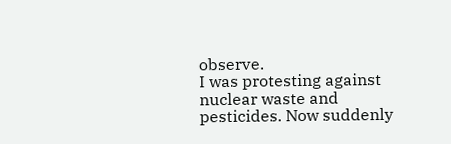observe.
I was protesting against nuclear waste and pesticides. Now suddenly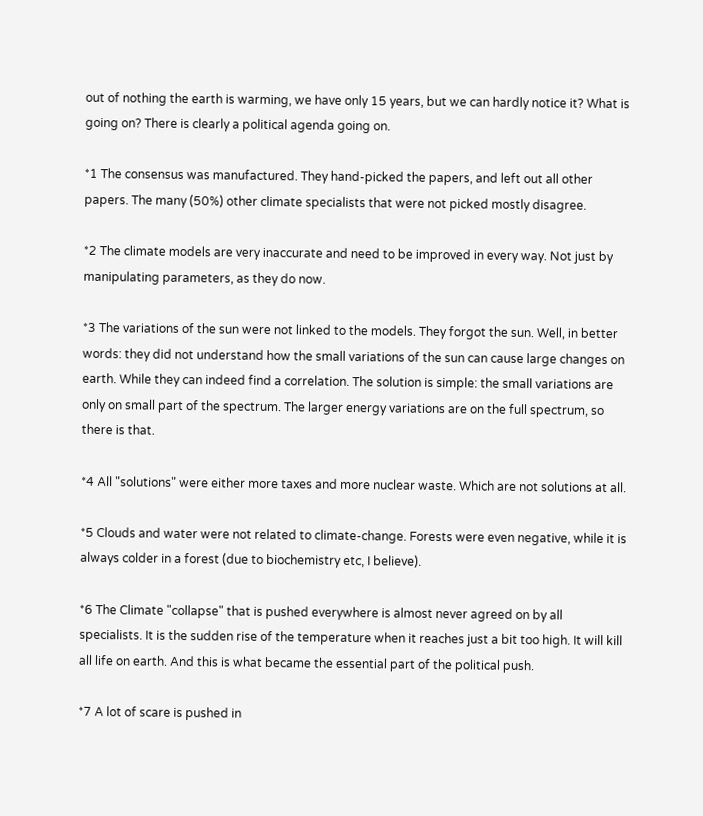out of nothing the earth is warming, we have only 15 years, but we can hardly notice it? What is going on? There is clearly a political agenda going on.

*1 The consensus was manufactured. They hand-picked the papers, and left out all other papers. The many (50%) other climate specialists that were not picked mostly disagree.

*2 The climate models are very inaccurate and need to be improved in every way. Not just by manipulating parameters, as they do now.

*3 The variations of the sun were not linked to the models. They forgot the sun. Well, in better words: they did not understand how the small variations of the sun can cause large changes on earth. While they can indeed find a correlation. The solution is simple: the small variations are only on small part of the spectrum. The larger energy variations are on the full spectrum, so there is that.

*4 All "solutions" were either more taxes and more nuclear waste. Which are not solutions at all.

*5 Clouds and water were not related to climate-change. Forests were even negative, while it is always colder in a forest (due to biochemistry etc, I believe).

*6 The Climate "collapse" that is pushed everywhere is almost never agreed on by all specialists. It is the sudden rise of the temperature when it reaches just a bit too high. It will kill all life on earth. And this is what became the essential part of the political push.

*7 A lot of scare is pushed in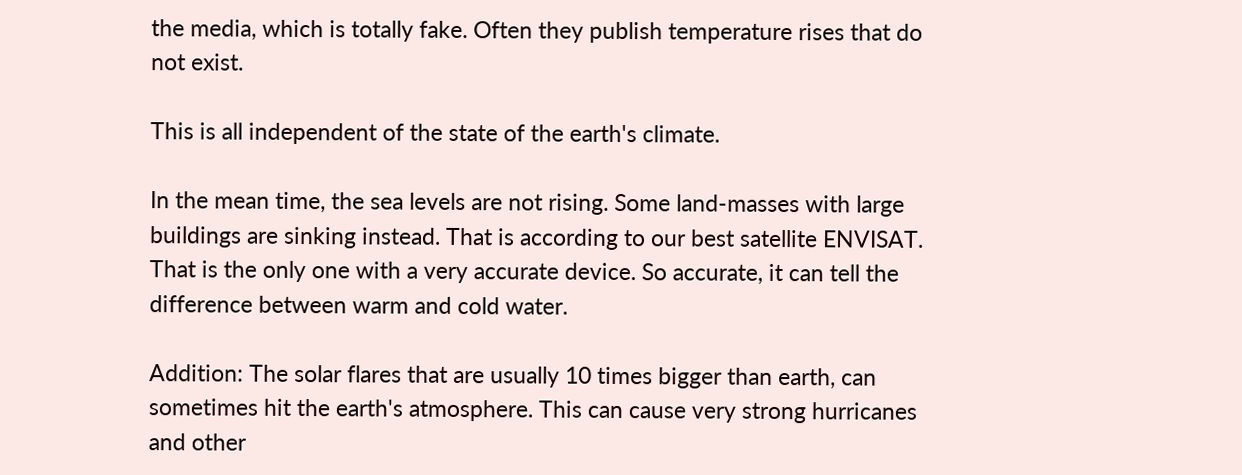the media, which is totally fake. Often they publish temperature rises that do not exist.

This is all independent of the state of the earth's climate.

In the mean time, the sea levels are not rising. Some land-masses with large buildings are sinking instead. That is according to our best satellite ENVISAT. That is the only one with a very accurate device. So accurate, it can tell the difference between warm and cold water.

Addition: The solar flares that are usually 10 times bigger than earth, can sometimes hit the earth's atmosphere. This can cause very strong hurricanes and other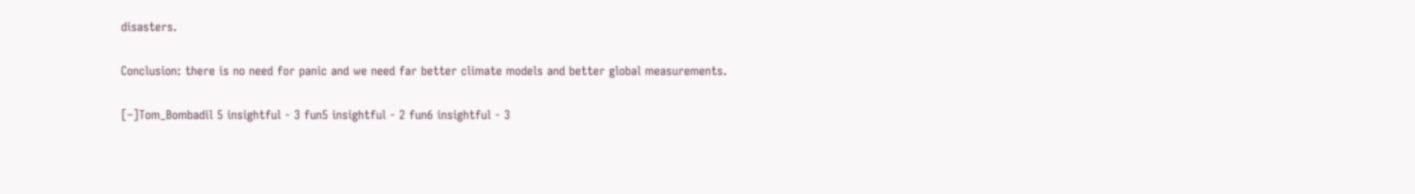disasters.

Conclusion: there is no need for panic and we need far better climate models and better global measurements.

[–]Tom_Bombadil 5 insightful - 3 fun5 insightful - 2 fun6 insightful - 3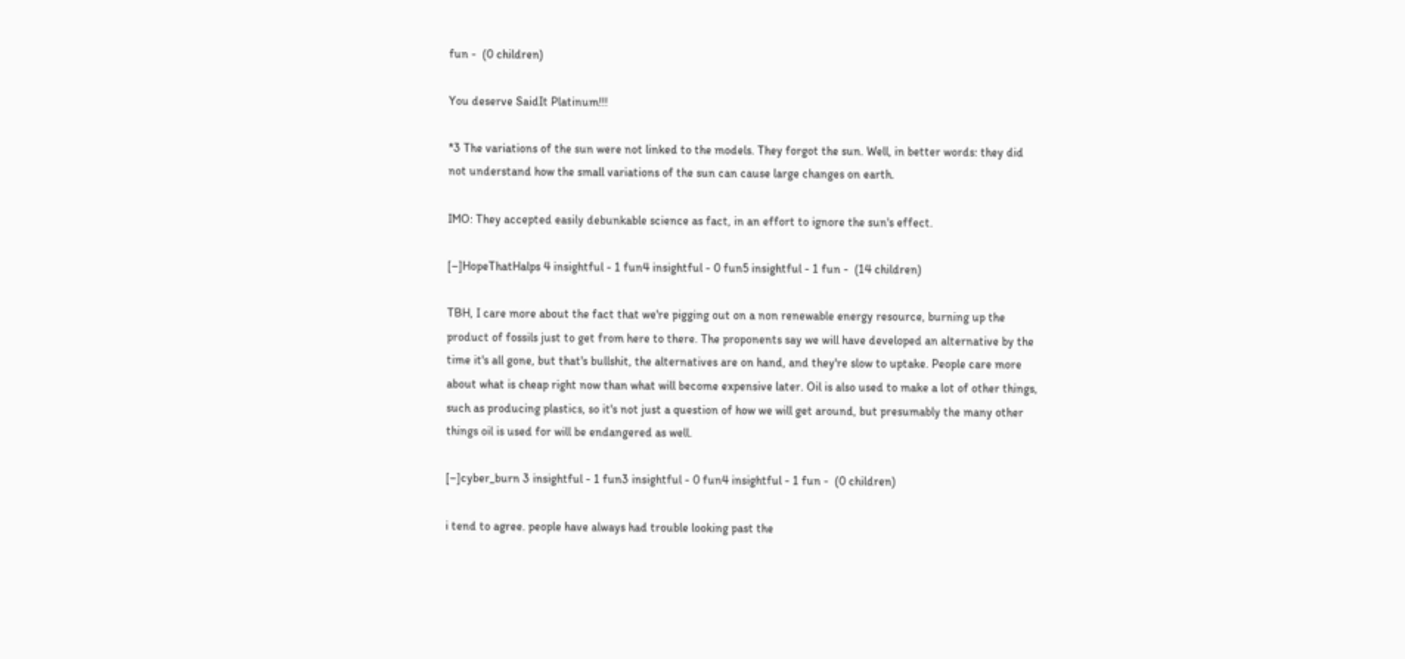fun -  (0 children)

You deserve SaidIt Platinum!!!

*3 The variations of the sun were not linked to the models. They forgot the sun. Well, in better words: they did not understand how the small variations of the sun can cause large changes on earth.

IMO: They accepted easily debunkable science as fact, in an effort to ignore the sun's effect.

[–]HopeThatHalps 4 insightful - 1 fun4 insightful - 0 fun5 insightful - 1 fun -  (14 children)

TBH, I care more about the fact that we're pigging out on a non renewable energy resource, burning up the product of fossils just to get from here to there. The proponents say we will have developed an alternative by the time it's all gone, but that's bullshit, the alternatives are on hand, and they're slow to uptake. People care more about what is cheap right now than what will become expensive later. Oil is also used to make a lot of other things, such as producing plastics, so it's not just a question of how we will get around, but presumably the many other things oil is used for will be endangered as well.

[–]cyber_burn 3 insightful - 1 fun3 insightful - 0 fun4 insightful - 1 fun -  (0 children)

i tend to agree. people have always had trouble looking past the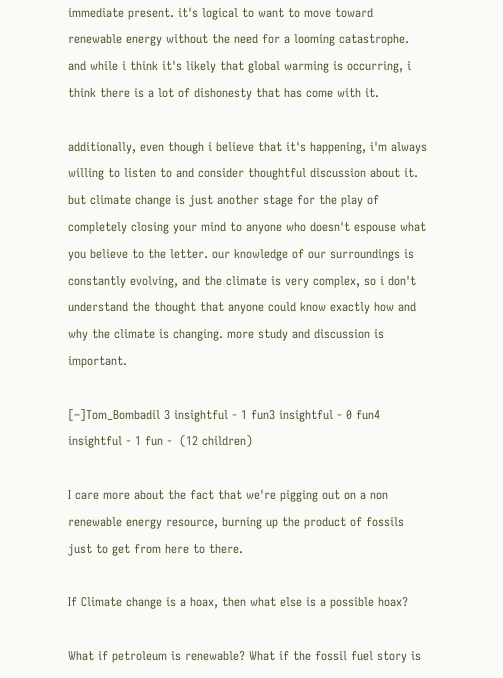immediate present. it's logical to want to move toward renewable energy without the need for a looming catastrophe. and while i think it's likely that global warming is occurring, i think there is a lot of dishonesty that has come with it.

additionally, even though i believe that it's happening, i'm always willing to listen to and consider thoughtful discussion about it. but climate change is just another stage for the play of completely closing your mind to anyone who doesn't espouse what you believe to the letter. our knowledge of our surroundings is constantly evolving, and the climate is very complex, so i don't understand the thought that anyone could know exactly how and why the climate is changing. more study and discussion is important.

[–]Tom_Bombadil 3 insightful - 1 fun3 insightful - 0 fun4 insightful - 1 fun -  (12 children)

I care more about the fact that we're pigging out on a non renewable energy resource, burning up the product of fossils just to get from here to there.

If Climate change is a hoax, then what else is a possible hoax?

What if petroleum is renewable? What if the fossil fuel story is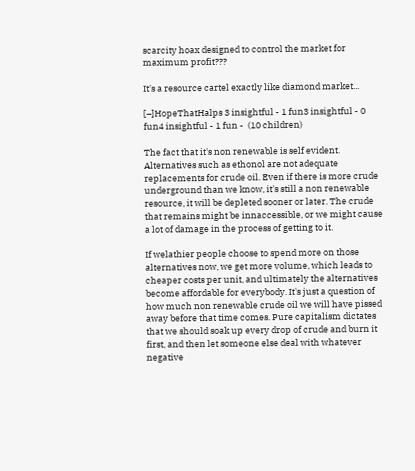scarcity hoax designed to control the market for maximum profit???

It's a resource cartel exactly like diamond market...

[–]HopeThatHalps 3 insightful - 1 fun3 insightful - 0 fun4 insightful - 1 fun -  (10 children)

The fact that it's non renewable is self evident. Alternatives such as ethonol are not adequate replacements for crude oil. Even if there is more crude underground than we know, it's still a non renewable resource, it will be depleted sooner or later. The crude that remains might be innaccessible, or we might cause a lot of damage in the process of getting to it.

If welathier people choose to spend more on those alternatives now, we get more volume, which leads to cheaper costs per unit, and ultimately the alternatives become affordable for everybody. It's just a question of how much non renewable crude oil we will have pissed away before that time comes. Pure capitalism dictates that we should soak up every drop of crude and burn it first, and then let someone else deal with whatever negative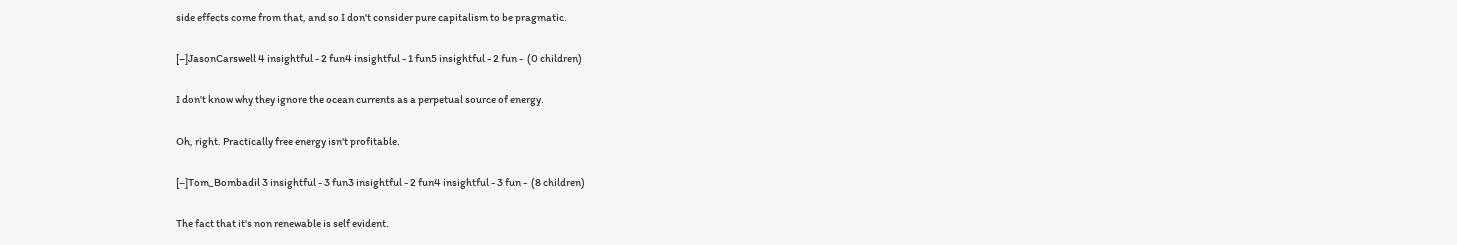side effects come from that, and so I don't consider pure capitalism to be pragmatic.

[–]JasonCarswell 4 insightful - 2 fun4 insightful - 1 fun5 insightful - 2 fun -  (0 children)

I don't know why they ignore the ocean currents as a perpetual source of energy.

Oh, right. Practically free energy isn't profitable.

[–]Tom_Bombadil 3 insightful - 3 fun3 insightful - 2 fun4 insightful - 3 fun -  (8 children)

The fact that it's non renewable is self evident.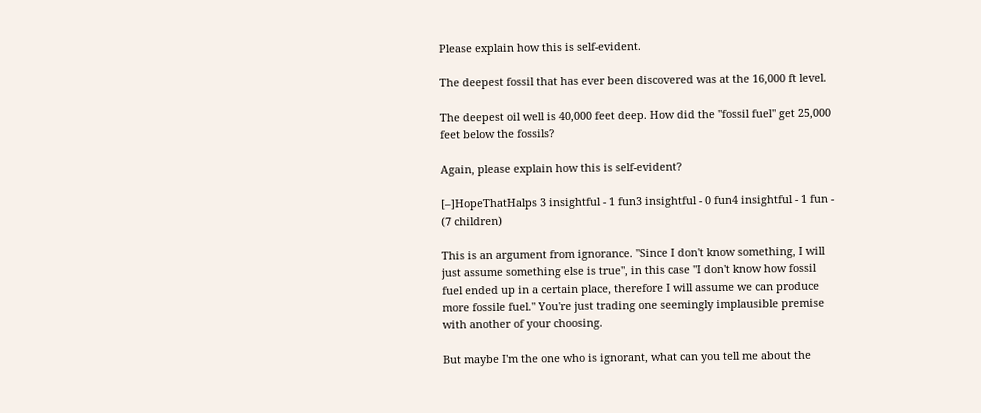Please explain how this is self-evident.

The deepest fossil that has ever been discovered was at the 16,000 ft level.

The deepest oil well is 40,000 feet deep. How did the "fossil fuel" get 25,000 feet below the fossils?

Again, please explain how this is self-evident?

[–]HopeThatHalps 3 insightful - 1 fun3 insightful - 0 fun4 insightful - 1 fun -  (7 children)

This is an argument from ignorance. "Since I don't know something, I will just assume something else is true", in this case "I don't know how fossil fuel ended up in a certain place, therefore I will assume we can produce more fossile fuel." You're just trading one seemingly implausible premise with another of your choosing.

But maybe I'm the one who is ignorant, what can you tell me about the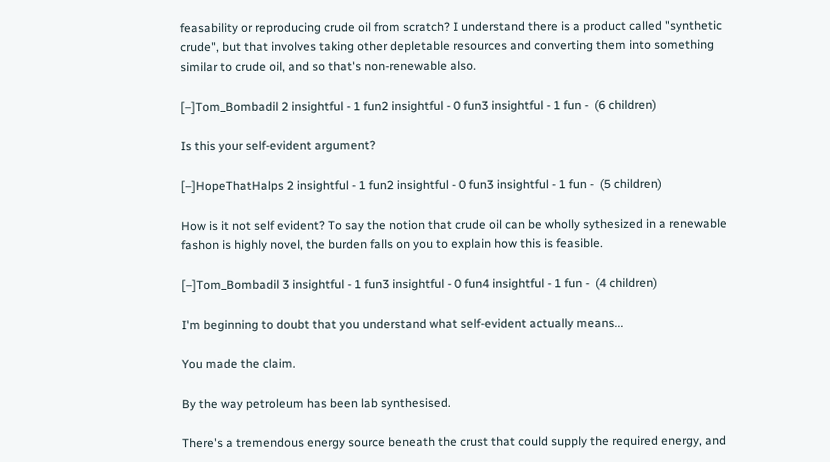feasability or reproducing crude oil from scratch? I understand there is a product called "synthetic crude", but that involves taking other depletable resources and converting them into something similar to crude oil, and so that's non-renewable also.

[–]Tom_Bombadil 2 insightful - 1 fun2 insightful - 0 fun3 insightful - 1 fun -  (6 children)

Is this your self-evident argument?

[–]HopeThatHalps 2 insightful - 1 fun2 insightful - 0 fun3 insightful - 1 fun -  (5 children)

How is it not self evident? To say the notion that crude oil can be wholly sythesized in a renewable fashon is highly novel, the burden falls on you to explain how this is feasible.

[–]Tom_Bombadil 3 insightful - 1 fun3 insightful - 0 fun4 insightful - 1 fun -  (4 children)

I'm beginning to doubt that you understand what self-evident actually means...

You made the claim.

By the way petroleum has been lab synthesised.

There's a tremendous energy source beneath the crust that could supply the required energy, and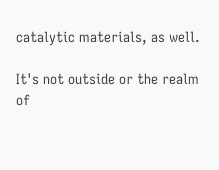catalytic materials, as well.

It's not outside or the realm of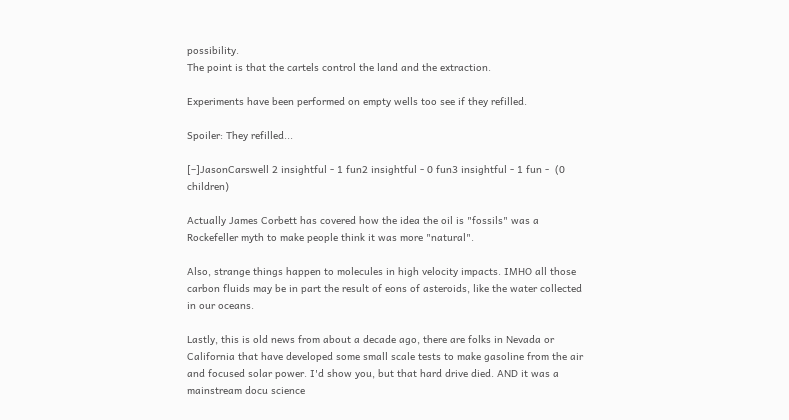possibility.
The point is that the cartels control the land and the extraction.

Experiments have been performed on empty wells too see if they refilled.

Spoiler: They refilled...

[–]JasonCarswell 2 insightful - 1 fun2 insightful - 0 fun3 insightful - 1 fun -  (0 children)

Actually James Corbett has covered how the idea the oil is "fossils" was a Rockefeller myth to make people think it was more "natural".

Also, strange things happen to molecules in high velocity impacts. IMHO all those carbon fluids may be in part the result of eons of asteroids, like the water collected in our oceans.

Lastly, this is old news from about a decade ago, there are folks in Nevada or California that have developed some small scale tests to make gasoline from the air and focused solar power. I'd show you, but that hard drive died. AND it was a mainstream docu science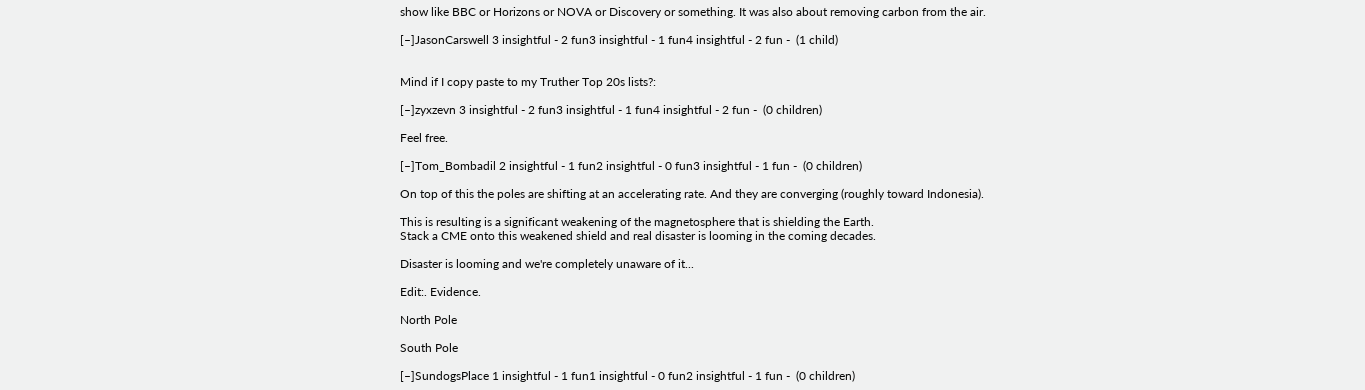show like BBC or Horizons or NOVA or Discovery or something. It was also about removing carbon from the air.

[–]JasonCarswell 3 insightful - 2 fun3 insightful - 1 fun4 insightful - 2 fun -  (1 child)


Mind if I copy paste to my Truther Top 20s lists?:

[–]zyxzevn 3 insightful - 2 fun3 insightful - 1 fun4 insightful - 2 fun -  (0 children)

Feel free.

[–]Tom_Bombadil 2 insightful - 1 fun2 insightful - 0 fun3 insightful - 1 fun -  (0 children)

On top of this the poles are shifting at an accelerating rate. And they are converging (roughly toward Indonesia).

This is resulting is a significant weakening of the magnetosphere that is shielding the Earth.
Stack a CME onto this weakened shield and real disaster is looming in the coming decades.

Disaster is looming and we're completely unaware of it...

Edit:. Evidence.

North Pole

South Pole

[–]SundogsPlace 1 insightful - 1 fun1 insightful - 0 fun2 insightful - 1 fun -  (0 children)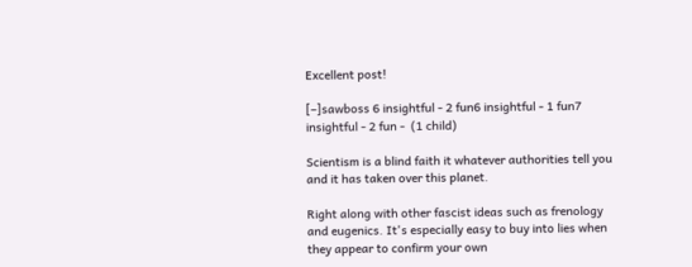Excellent post!

[–]sawboss 6 insightful - 2 fun6 insightful - 1 fun7 insightful - 2 fun -  (1 child)

Scientism is a blind faith it whatever authorities tell you and it has taken over this planet.

Right along with other fascist ideas such as frenology and eugenics. It's especially easy to buy into lies when they appear to confirm your own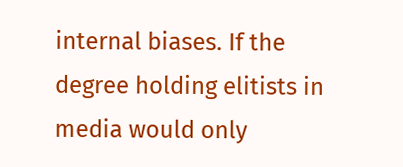internal biases. If the degree holding elitists in media would only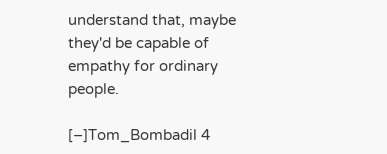understand that, maybe they'd be capable of empathy for ordinary people.

[–]Tom_Bombadil 4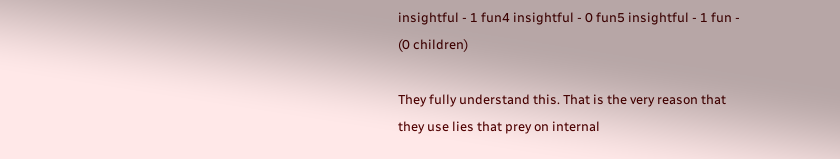insightful - 1 fun4 insightful - 0 fun5 insightful - 1 fun -  (0 children)

They fully understand this. That is the very reason that they use lies that prey on internal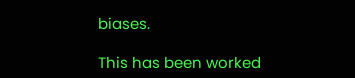biases.

This has been worked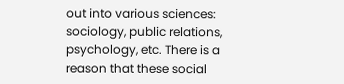out into various sciences: sociology, public relations, psychology, etc. There is a reason that these social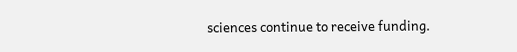sciences continue to receive funding.